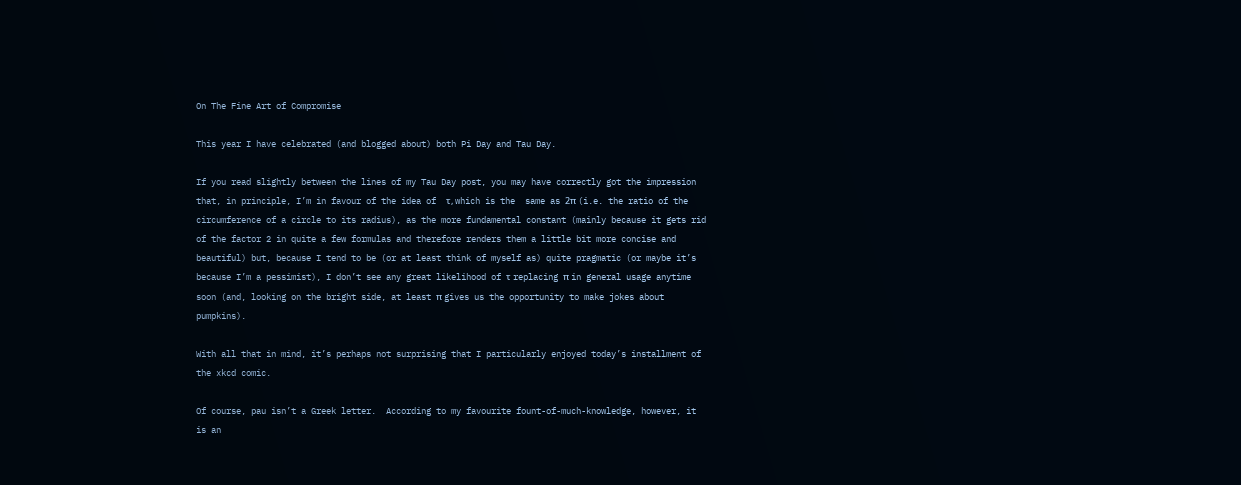On The Fine Art of Compromise

This year I have celebrated (and blogged about) both Pi Day and Tau Day.

If you read slightly between the lines of my Tau Day post, you may have correctly got the impression that, in principle, I’m in favour of the idea of  τ, which is the  same as 2π (i.e. the ratio of the circumference of a circle to its radius), as the more fundamental constant (mainly because it gets rid of the factor 2 in quite a few formulas and therefore renders them a little bit more concise and beautiful) but, because I tend to be (or at least think of myself as) quite pragmatic (or maybe it’s because I’m a pessimist), I don’t see any great likelihood of τ replacing π in general usage anytime soon (and, looking on the bright side, at least π gives us the opportunity to make jokes about pumpkins).

With all that in mind, it’s perhaps not surprising that I particularly enjoyed today’s installment of the xkcd comic.

Of course, pau isn’t a Greek letter.  According to my favourite fount-of-much-knowledge, however, it is an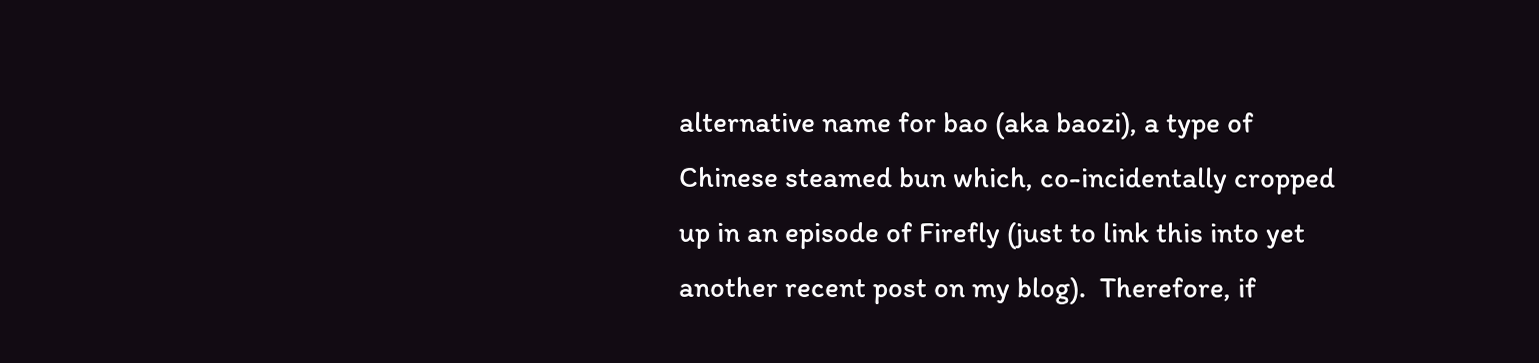alternative name for bao (aka baozi), a type of Chinese steamed bun which, co-incidentally cropped up in an episode of Firefly (just to link this into yet another recent post on my blog).  Therefore, if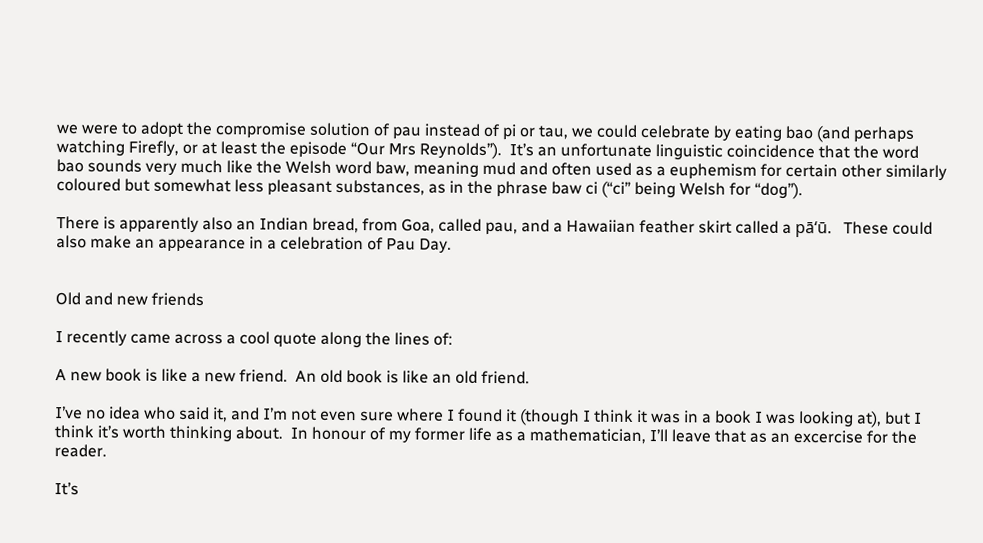we were to adopt the compromise solution of pau instead of pi or tau, we could celebrate by eating bao (and perhaps watching Firefly, or at least the episode “Our Mrs Reynolds”).  It’s an unfortunate linguistic coincidence that the word bao sounds very much like the Welsh word baw, meaning mud and often used as a euphemism for certain other similarly coloured but somewhat less pleasant substances, as in the phrase baw ci (“ci” being Welsh for “dog”).

There is apparently also an Indian bread, from Goa, called pau, and a Hawaiian feather skirt called a pāʻū.   These could also make an appearance in a celebration of Pau Day.


Old and new friends

I recently came across a cool quote along the lines of:

A new book is like a new friend.  An old book is like an old friend.

I’ve no idea who said it, and I’m not even sure where I found it (though I think it was in a book I was looking at), but I think it’s worth thinking about.  In honour of my former life as a mathematician, I’ll leave that as an excercise for the reader.

It’s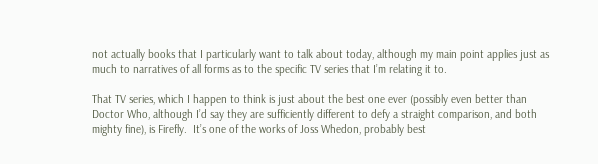not actually books that I particularly want to talk about today, although my main point applies just as much to narratives of all forms as to the specific TV series that I’m relating it to.

That TV series, which I happen to think is just about the best one ever (possibly even better than Doctor Who, although I’d say they are sufficiently different to defy a straight comparison, and both mighty fine), is Firefly.  It’s one of the works of Joss Whedon, probably best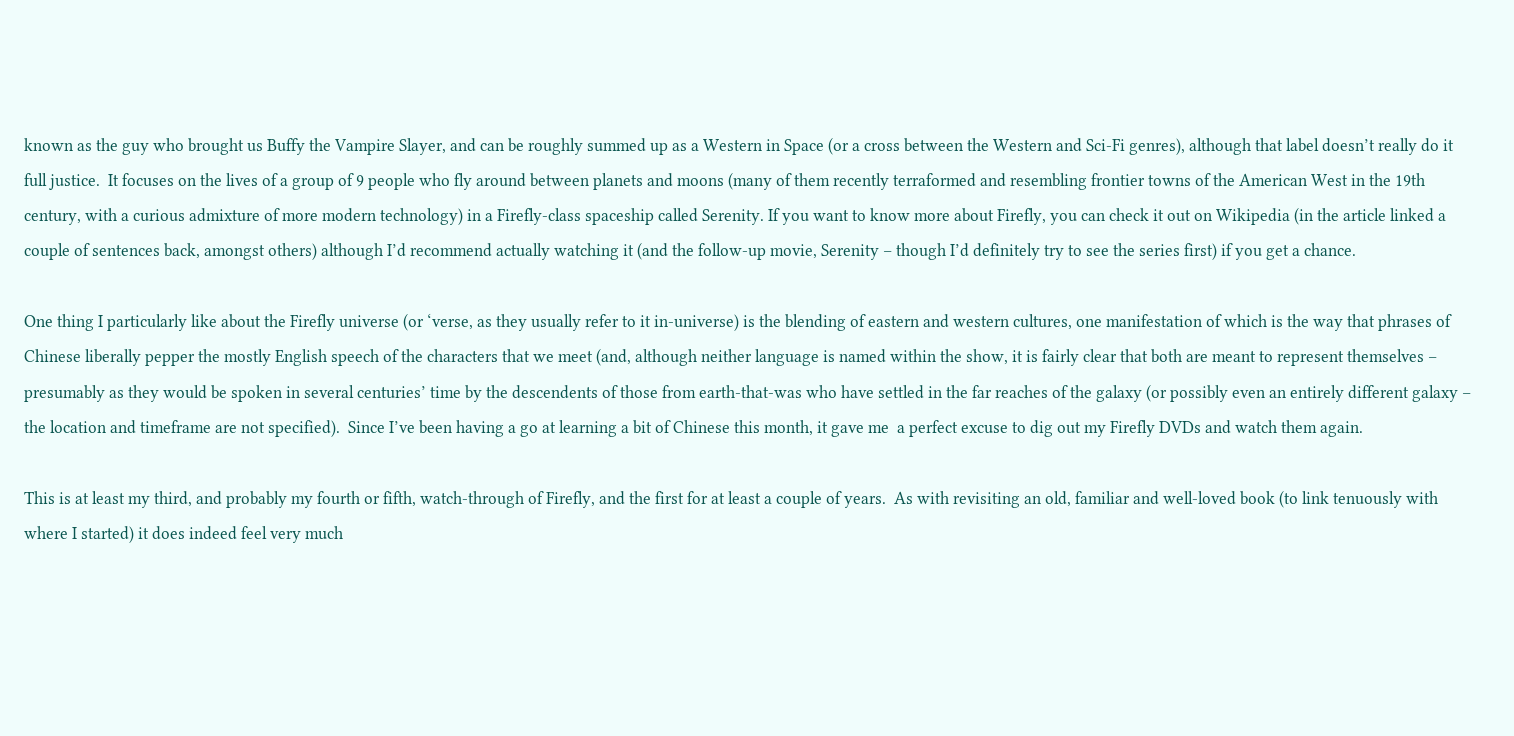known as the guy who brought us Buffy the Vampire Slayer, and can be roughly summed up as a Western in Space (or a cross between the Western and Sci-Fi genres), although that label doesn’t really do it full justice.  It focuses on the lives of a group of 9 people who fly around between planets and moons (many of them recently terraformed and resembling frontier towns of the American West in the 19th century, with a curious admixture of more modern technology) in a Firefly-class spaceship called Serenity. If you want to know more about Firefly, you can check it out on Wikipedia (in the article linked a couple of sentences back, amongst others) although I’d recommend actually watching it (and the follow-up movie, Serenity – though I’d definitely try to see the series first) if you get a chance.

One thing I particularly like about the Firefly universe (or ‘verse, as they usually refer to it in-universe) is the blending of eastern and western cultures, one manifestation of which is the way that phrases of Chinese liberally pepper the mostly English speech of the characters that we meet (and, although neither language is named within the show, it is fairly clear that both are meant to represent themselves – presumably as they would be spoken in several centuries’ time by the descendents of those from earth-that-was who have settled in the far reaches of the galaxy (or possibly even an entirely different galaxy – the location and timeframe are not specified).  Since I’ve been having a go at learning a bit of Chinese this month, it gave me  a perfect excuse to dig out my Firefly DVDs and watch them again.

This is at least my third, and probably my fourth or fifth, watch-through of Firefly, and the first for at least a couple of years.  As with revisiting an old, familiar and well-loved book (to link tenuously with where I started) it does indeed feel very much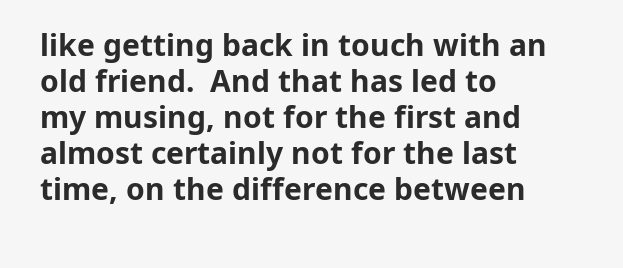like getting back in touch with an old friend.  And that has led to my musing, not for the first and almost certainly not for the last time, on the difference between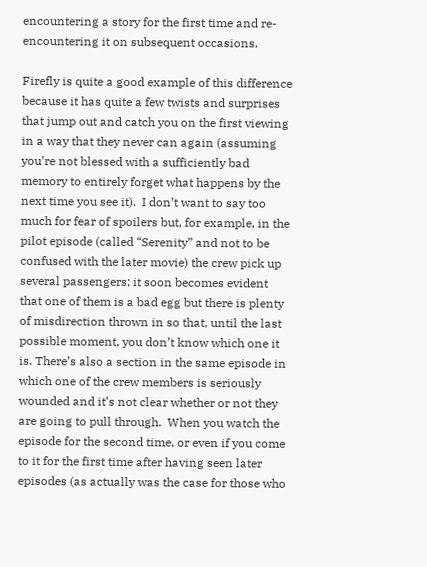encountering a story for the first time and re-encountering it on subsequent occasions.

Firefly is quite a good example of this difference because it has quite a few twists and surprises that jump out and catch you on the first viewing in a way that they never can again (assuming you’re not blessed with a sufficiently bad memory to entirely forget what happens by the next time you see it).  I don’t want to say too much for fear of spoilers but, for example, in the pilot episode (called “Serenity” and not to be confused with the later movie) the crew pick up several passengers; it soon becomes evident that one of them is a bad egg but there is plenty of misdirection thrown in so that, until the last possible moment, you don’t know which one it is. There’s also a section in the same episode in which one of the crew members is seriously wounded and it’s not clear whether or not they are going to pull through.  When you watch the episode for the second time, or even if you come to it for the first time after having seen later episodes (as actually was the case for those who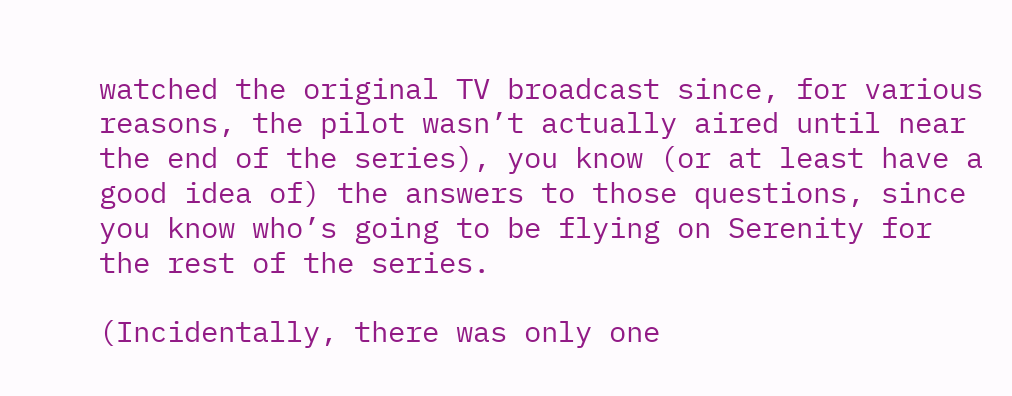watched the original TV broadcast since, for various reasons, the pilot wasn’t actually aired until near the end of the series), you know (or at least have a good idea of) the answers to those questions, since you know who’s going to be flying on Serenity for the rest of the series.

(Incidentally, there was only one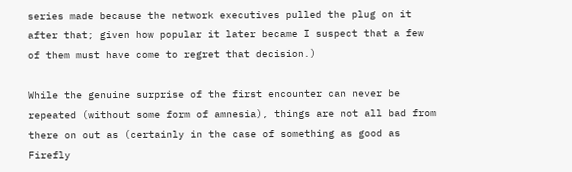series made because the network executives pulled the plug on it after that; given how popular it later became I suspect that a few of them must have come to regret that decision.)

While the genuine surprise of the first encounter can never be repeated (without some form of amnesia), things are not all bad from there on out as (certainly in the case of something as good as Firefly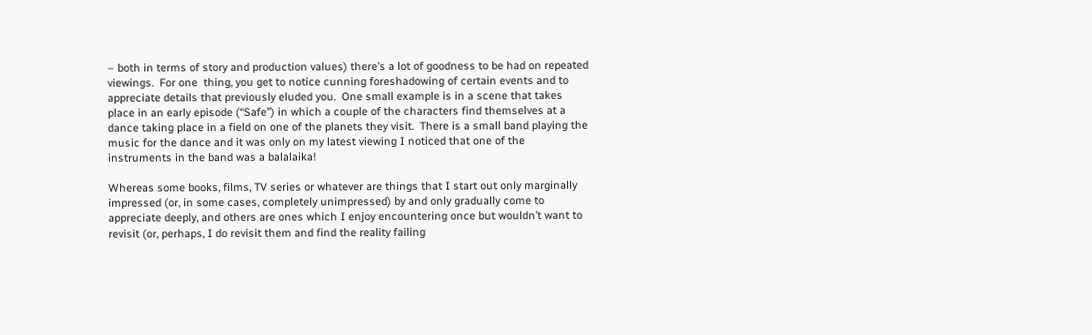– both in terms of story and production values) there’s a lot of goodness to be had on repeated viewings.  For one  thing, you get to notice cunning foreshadowing of certain events and to appreciate details that previously eluded you.  One small example is in a scene that takes place in an early episode (“Safe”) in which a couple of the characters find themselves at a dance taking place in a field on one of the planets they visit.  There is a small band playing the music for the dance and it was only on my latest viewing I noticed that one of the instruments in the band was a balalaika!

Whereas some books, films, TV series or whatever are things that I start out only marginally impressed (or, in some cases, completely unimpressed) by and only gradually come to appreciate deeply, and others are ones which I enjoy encountering once but wouldn’t want to revisit (or, perhaps, I do revisit them and find the reality failing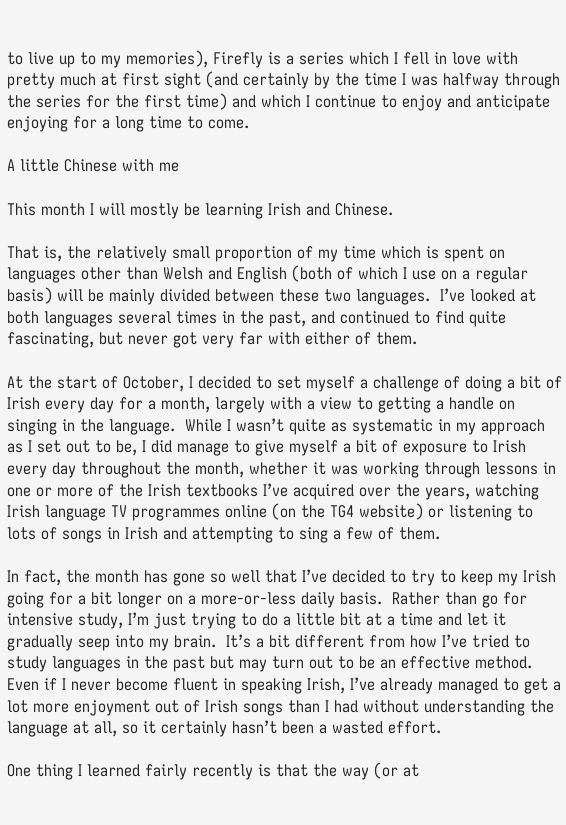to live up to my memories), Firefly is a series which I fell in love with pretty much at first sight (and certainly by the time I was halfway through the series for the first time) and which I continue to enjoy and anticipate enjoying for a long time to come.

A little Chinese with me

This month I will mostly be learning Irish and Chinese.

That is, the relatively small proportion of my time which is spent on languages other than Welsh and English (both of which I use on a regular basis) will be mainly divided between these two languages.  I’ve looked at both languages several times in the past, and continued to find quite fascinating, but never got very far with either of them.

At the start of October, I decided to set myself a challenge of doing a bit of Irish every day for a month, largely with a view to getting a handle on singing in the language.  While I wasn’t quite as systematic in my approach as I set out to be, I did manage to give myself a bit of exposure to Irish every day throughout the month, whether it was working through lessons in one or more of the Irish textbooks I’ve acquired over the years, watching Irish language TV programmes online (on the TG4 website) or listening to lots of songs in Irish and attempting to sing a few of them.

In fact, the month has gone so well that I’ve decided to try to keep my Irish going for a bit longer on a more-or-less daily basis.  Rather than go for intensive study, I’m just trying to do a little bit at a time and let it gradually seep into my brain.  It’s a bit different from how I’ve tried to study languages in the past but may turn out to be an effective method.  Even if I never become fluent in speaking Irish, I’ve already managed to get a lot more enjoyment out of Irish songs than I had without understanding the language at all, so it certainly hasn’t been a wasted effort.

One thing I learned fairly recently is that the way (or at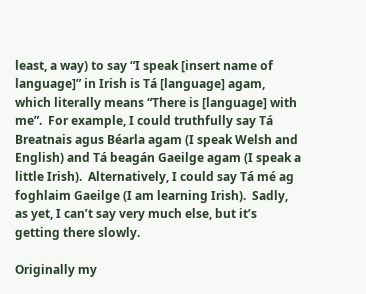least, a way) to say “I speak [insert name of language]” in Irish is Tá [language] agam, which literally means “There is [language] with me”.  For example, I could truthfully say Tá Breatnais agus Béarla agam (I speak Welsh and English) and Tá beagán Gaeilge agam (I speak a little Irish).  Alternatively, I could say Tá mé ag foghlaim Gaeilge (I am learning Irish).  Sadly, as yet, I can’t say very much else, but it’s getting there slowly.

Originally my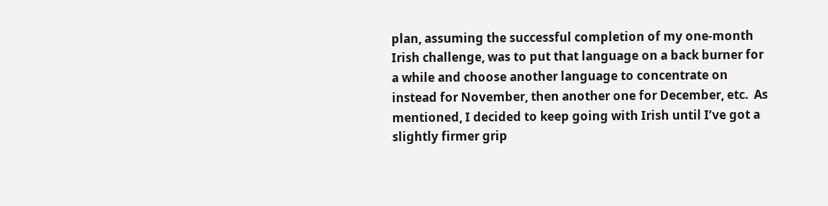plan, assuming the successful completion of my one-month Irish challenge, was to put that language on a back burner for a while and choose another language to concentrate on instead for November, then another one for December, etc.  As mentioned, I decided to keep going with Irish until I’ve got a slightly firmer grip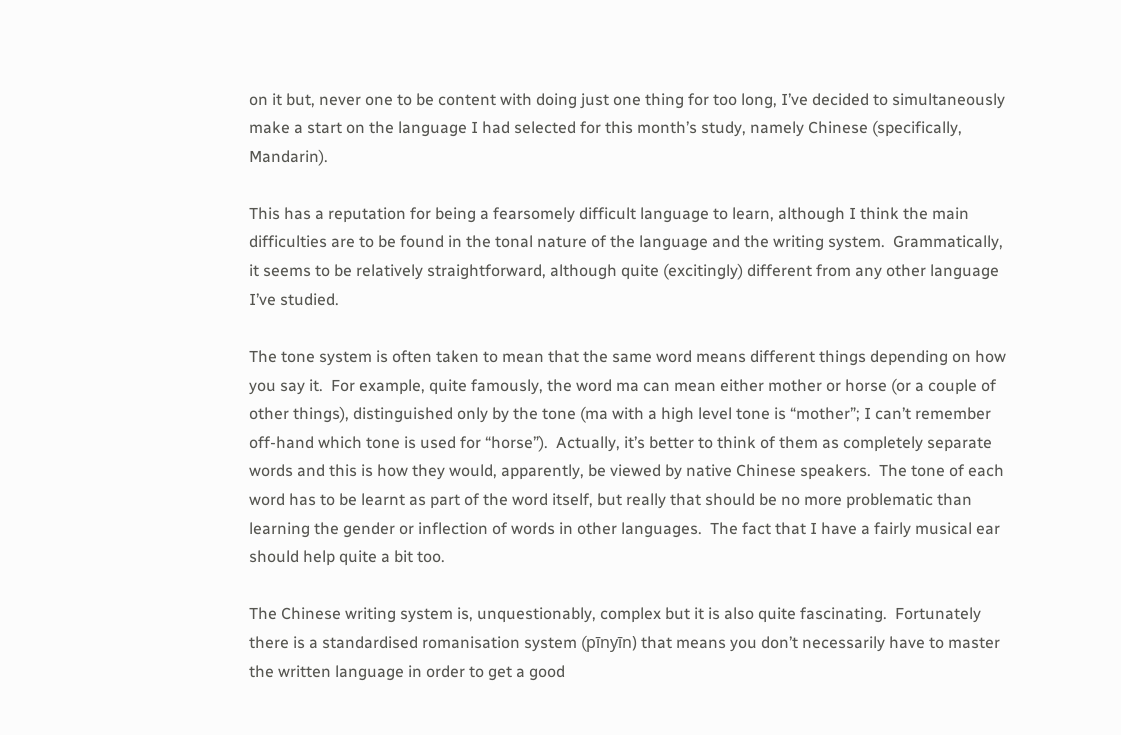on it but, never one to be content with doing just one thing for too long, I’ve decided to simultaneously make a start on the language I had selected for this month’s study, namely Chinese (specifically, Mandarin).

This has a reputation for being a fearsomely difficult language to learn, although I think the main difficulties are to be found in the tonal nature of the language and the writing system.  Grammatically, it seems to be relatively straightforward, although quite (excitingly) different from any other language I’ve studied.

The tone system is often taken to mean that the same word means different things depending on how you say it.  For example, quite famously, the word ma can mean either mother or horse (or a couple of other things), distinguished only by the tone (ma with a high level tone is “mother”; I can’t remember off-hand which tone is used for “horse”).  Actually, it’s better to think of them as completely separate words and this is how they would, apparently, be viewed by native Chinese speakers.  The tone of each word has to be learnt as part of the word itself, but really that should be no more problematic than learning the gender or inflection of words in other languages.  The fact that I have a fairly musical ear should help quite a bit too.

The Chinese writing system is, unquestionably, complex but it is also quite fascinating.  Fortunately there is a standardised romanisation system (pīnyīn) that means you don’t necessarily have to master the written language in order to get a good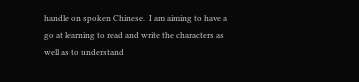handle on spoken Chinese.  I am aiming to have a go at learning to read and write the characters as well as to understand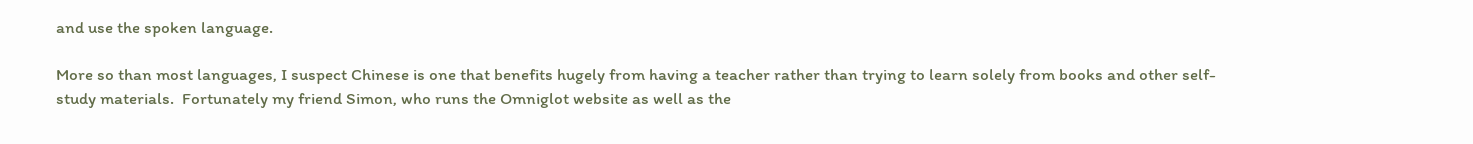and use the spoken language.

More so than most languages, I suspect Chinese is one that benefits hugely from having a teacher rather than trying to learn solely from books and other self-study materials.  Fortunately my friend Simon, who runs the Omniglot website as well as the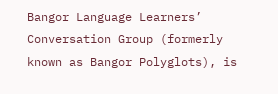Bangor Language Learners’ Conversation Group (formerly known as Bangor Polyglots), is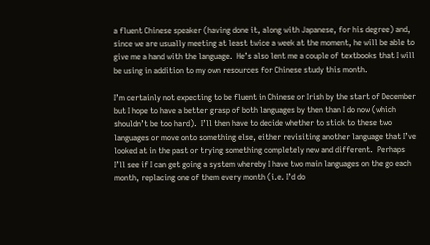a fluent Chinese speaker (having done it, along with Japanese, for his degree) and, since we are usually meeting at least twice a week at the moment, he will be able to give me a hand with the language.  He’s also lent me a couple of textbooks that I will be using in addition to my own resources for Chinese study this month.

I’m certainly not expecting to be fluent in Chinese or Irish by the start of December but I hope to have a better grasp of both languages by then than I do now (which shouldn’t be too hard).  I’ll then have to decide whether to stick to these two languages or move onto something else, either revisiting another language that I’ve looked at in the past or trying something completely new and different.  Perhaps I’ll see if I can get going a system whereby I have two main languages on the go each month, replacing one of them every month (i.e. I’d do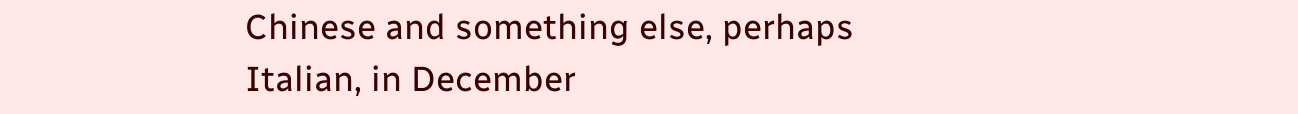Chinese and something else, perhaps Italian, in December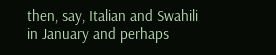then, say, Italian and Swahili in January and perhaps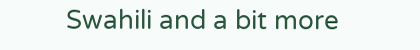Swahili and a bit more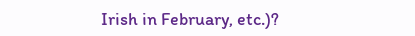Irish in February, etc.)?